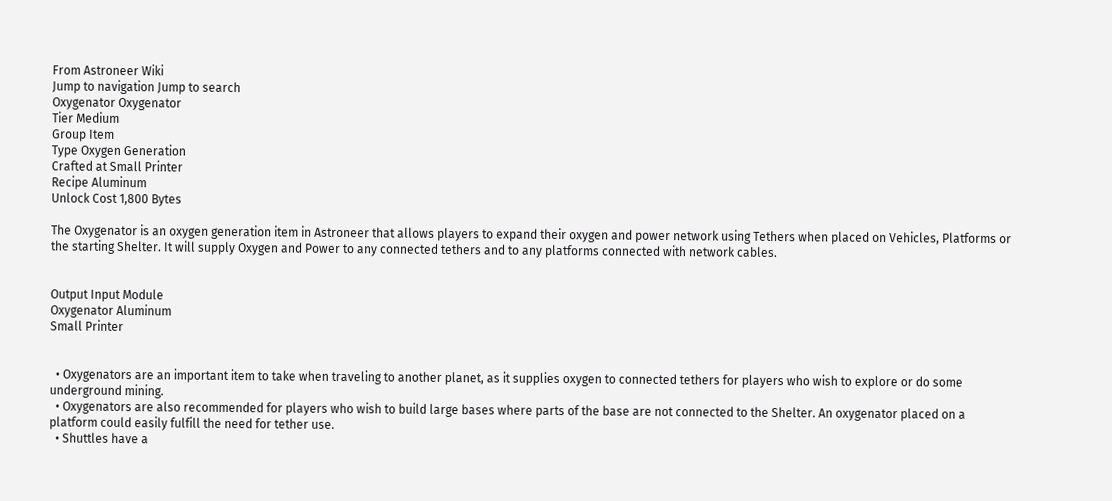From Astroneer Wiki
Jump to navigation Jump to search
Oxygenator Oxygenator
Tier Medium
Group Item
Type Oxygen Generation
Crafted at Small Printer
Recipe Aluminum
Unlock Cost 1,800 Bytes

The Oxygenator is an oxygen generation item in Astroneer that allows players to expand their oxygen and power network using Tethers when placed on Vehicles, Platforms or the starting Shelter. It will supply Oxygen and Power to any connected tethers and to any platforms connected with network cables.


Output Input Module
Oxygenator Aluminum
Small Printer


  • Oxygenators are an important item to take when traveling to another planet, as it supplies oxygen to connected tethers for players who wish to explore or do some underground mining.
  • Oxygenators are also recommended for players who wish to build large bases where parts of the base are not connected to the Shelter. An oxygenator placed on a platform could easily fulfill the need for tether use.
  • Shuttles have a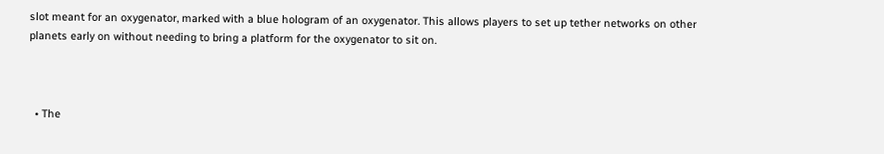slot meant for an oxygenator, marked with a blue hologram of an oxygenator. This allows players to set up tether networks on other planets early on without needing to bring a platform for the oxygenator to sit on.



  • The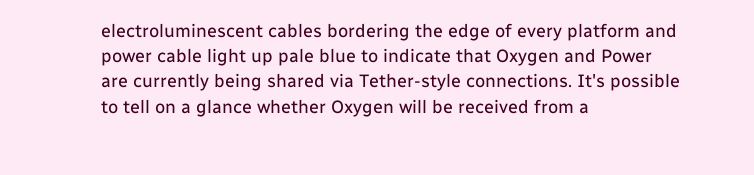electroluminescent cables bordering the edge of every platform and power cable light up pale blue to indicate that Oxygen and Power are currently being shared via Tether-style connections. It's possible to tell on a glance whether Oxygen will be received from a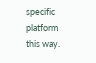specific platform this way.